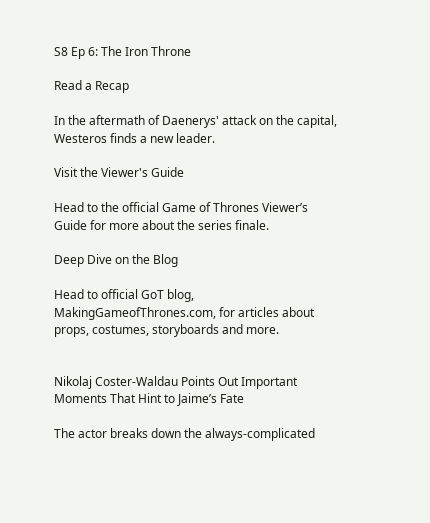S8 Ep 6: The Iron Throne

Read a Recap

In the aftermath of Daenerys' attack on the capital, Westeros finds a new leader.

Visit the Viewer's Guide

Head to the official Game of Thrones Viewer’s Guide for more about the series finale.

Deep Dive on the Blog

Head to official GoT blog, MakingGameofThrones.com, for articles about props, costumes, storyboards and more.


Nikolaj Coster-Waldau Points Out Important Moments That Hint to Jaime’s Fate

The actor breaks down the always-complicated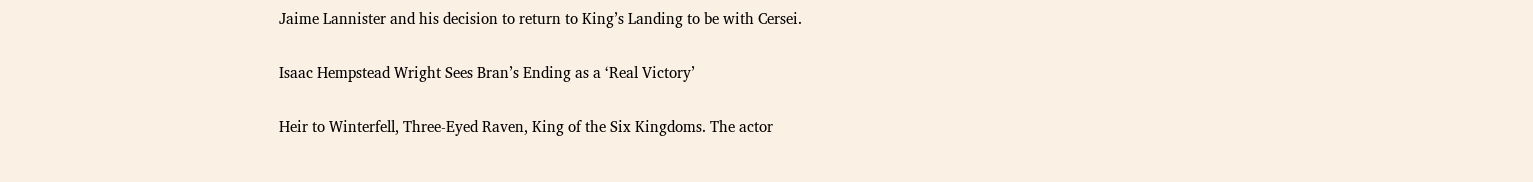Jaime Lannister and his decision to return to King’s Landing to be with Cersei.

Isaac Hempstead Wright Sees Bran’s Ending as a ‘Real Victory’

Heir to Winterfell, Three-Eyed Raven, King of the Six Kingdoms. The actor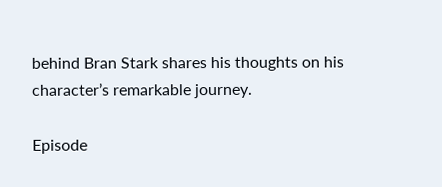behind Bran Stark shares his thoughts on his character’s remarkable journey.

Episode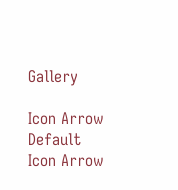Gallery

Icon Arrow Default
Icon Arrow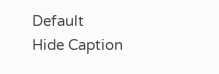Default
Hide Caption